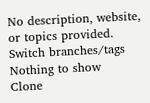No description, website, or topics provided.
Switch branches/tags
Nothing to show
Clone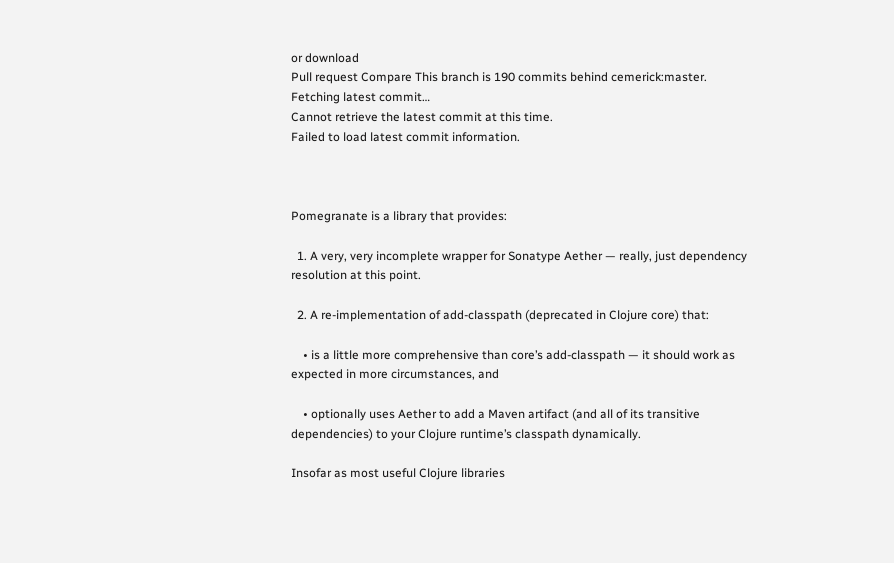or download
Pull request Compare This branch is 190 commits behind cemerick:master.
Fetching latest commit…
Cannot retrieve the latest commit at this time.
Failed to load latest commit information.



Pomegranate is a library that provides:

  1. A very, very incomplete wrapper for Sonatype Aether — really, just dependency resolution at this point.

  2. A re-implementation of add-classpath (deprecated in Clojure core) that:

    • is a little more comprehensive than core’s add-classpath — it should work as expected in more circumstances, and

    • optionally uses Aether to add a Maven artifact (and all of its transitive dependencies) to your Clojure runtime’s classpath dynamically.

Insofar as most useful Clojure libraries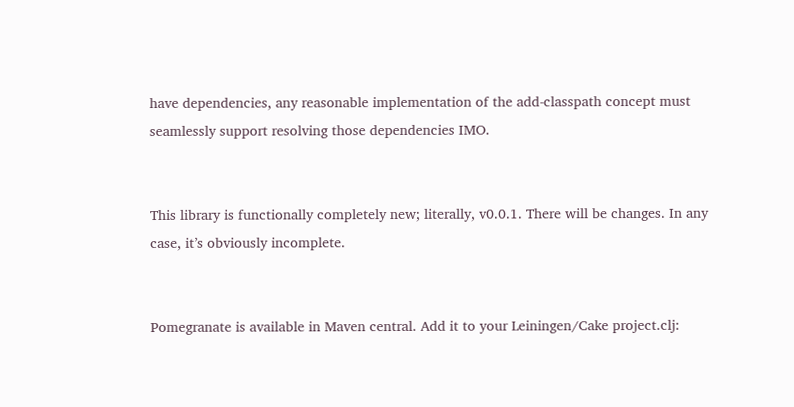have dependencies, any reasonable implementation of the add-classpath concept must seamlessly support resolving those dependencies IMO.


This library is functionally completely new; literally, v0.0.1. There will be changes. In any case, it’s obviously incomplete.


Pomegranate is available in Maven central. Add it to your Leiningen/Cake project.clj: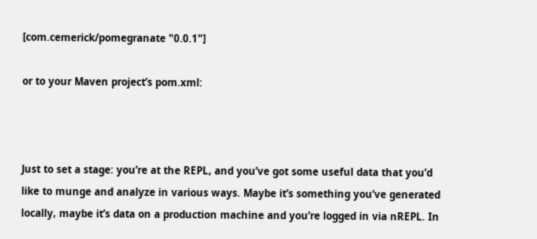[com.cemerick/pomegranate "0.0.1"]

or to your Maven project’s pom.xml:



Just to set a stage: you’re at the REPL, and you’ve got some useful data that you’d like to munge and analyze in various ways. Maybe it’s something you’ve generated locally, maybe it’s data on a production machine and you’re logged in via nREPL. In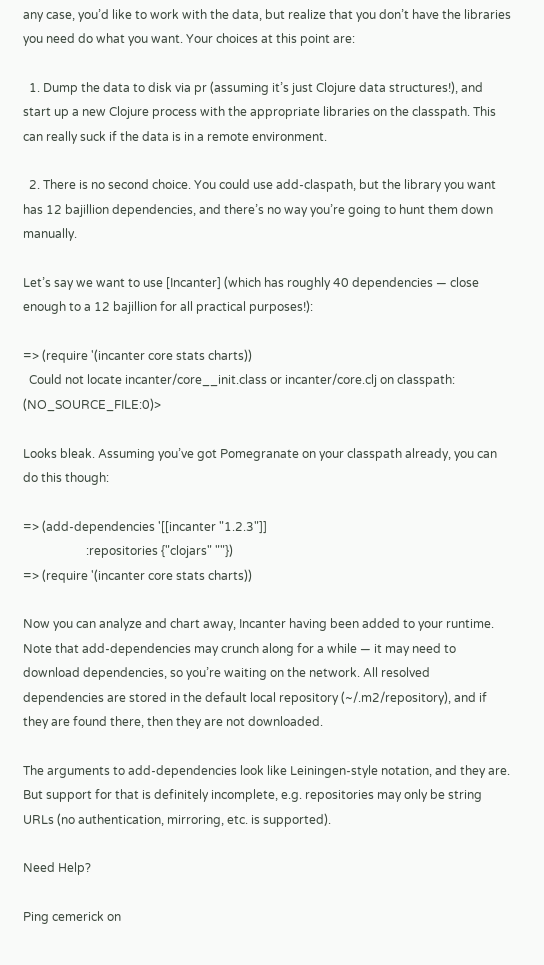any case, you’d like to work with the data, but realize that you don’t have the libraries you need do what you want. Your choices at this point are:

  1. Dump the data to disk via pr (assuming it’s just Clojure data structures!), and start up a new Clojure process with the appropriate libraries on the classpath. This can really suck if the data is in a remote environment.

  2. There is no second choice. You could use add-claspath, but the library you want has 12 bajillion dependencies, and there’s no way you’re going to hunt them down manually.

Let’s say we want to use [Incanter] (which has roughly 40 dependencies — close enough to a 12 bajillion for all practical purposes!):

=> (require '(incanter core stats charts))
  Could not locate incanter/core__init.class or incanter/core.clj on classpath:  (NO_SOURCE_FILE:0)>

Looks bleak. Assuming you’ve got Pomegranate on your classpath already, you can do this though:

=> (add-dependencies '[[incanter "1.2.3"]]
                     :repositories {"clojars" ""})
=> (require '(incanter core stats charts))

Now you can analyze and chart away, Incanter having been added to your runtime. Note that add-dependencies may crunch along for a while — it may need to download dependencies, so you’re waiting on the network. All resolved dependencies are stored in the default local repository (~/.m2/repository), and if they are found there, then they are not downloaded.

The arguments to add-dependencies look like Leiningen-style notation, and they are. But support for that is definitely incomplete, e.g. repositories may only be string URLs (no authentication, mirroring, etc. is supported).

Need Help?

Ping cemerick on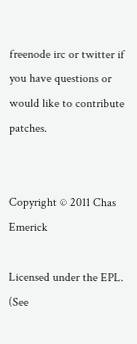freenode irc or twitter if you have questions or would like to contribute patches.


Copyright © 2011 Chas Emerick

Licensed under the EPL. (See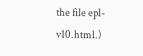the file epl-v10.html.)